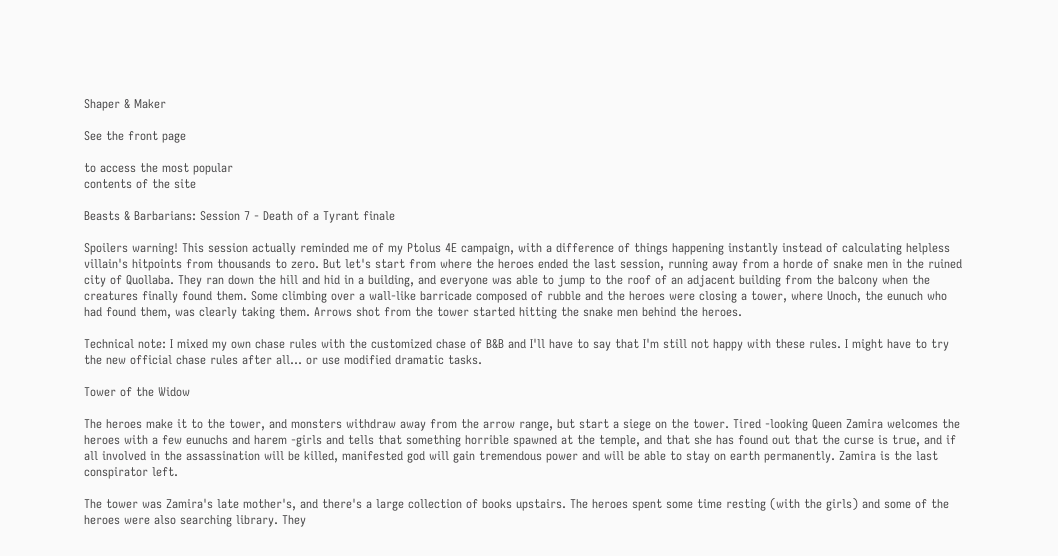Shaper & Maker

See the front page

to access the most popular
contents of the site

Beasts & Barbarians: Session 7 - Death of a Tyrant finale

Spoilers warning! This session actually reminded me of my Ptolus 4E campaign, with a difference of things happening instantly instead of calculating helpless villain's hitpoints from thousands to zero. But let's start from where the heroes ended the last session, running away from a horde of snake men in the ruined city of Quollaba. They ran down the hill and hid in a building, and everyone was able to jump to the roof of an adjacent building from the balcony when the creatures finally found them. Some climbing over a wall-like barricade composed of rubble and the heroes were closing a tower, where Unoch, the eunuch who had found them, was clearly taking them. Arrows shot from the tower started hitting the snake men behind the heroes.

Technical note: I mixed my own chase rules with the customized chase of B&B and I'll have to say that I'm still not happy with these rules. I might have to try the new official chase rules after all... or use modified dramatic tasks.

Tower of the Widow

The heroes make it to the tower, and monsters withdraw away from the arrow range, but start a siege on the tower. Tired -looking Queen Zamira welcomes the heroes with a few eunuchs and harem -girls and tells that something horrible spawned at the temple, and that she has found out that the curse is true, and if all involved in the assassination will be killed, manifested god will gain tremendous power and will be able to stay on earth permanently. Zamira is the last conspirator left.

The tower was Zamira's late mother's, and there's a large collection of books upstairs. The heroes spent some time resting (with the girls) and some of the heroes were also searching library. They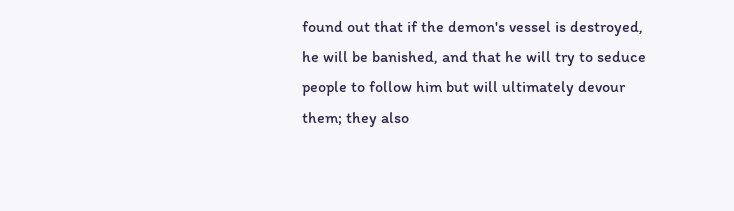found out that if the demon's vessel is destroyed, he will be banished, and that he will try to seduce people to follow him but will ultimately devour them; they also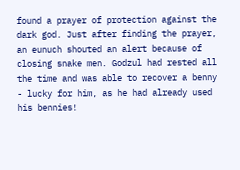found a prayer of protection against the dark god. Just after finding the prayer, an eunuch shouted an alert because of closing snake men. Godzul had rested all the time and was able to recover a benny - lucky for him, as he had already used his bennies!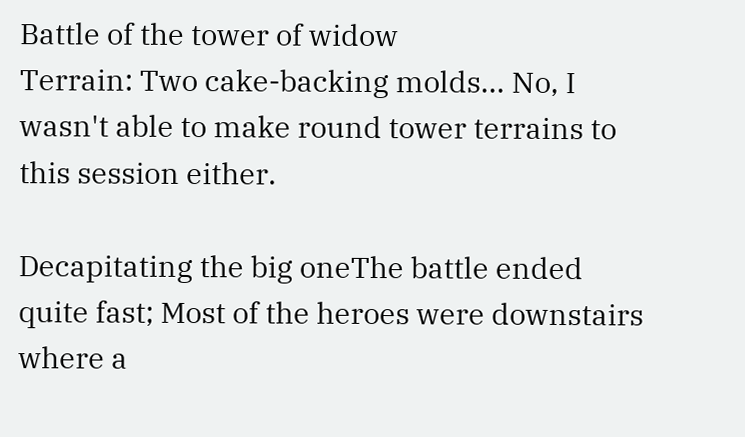Battle of the tower of widow
Terrain: Two cake-backing molds... No, I wasn't able to make round tower terrains to this session either.

Decapitating the big oneThe battle ended quite fast; Most of the heroes were downstairs where a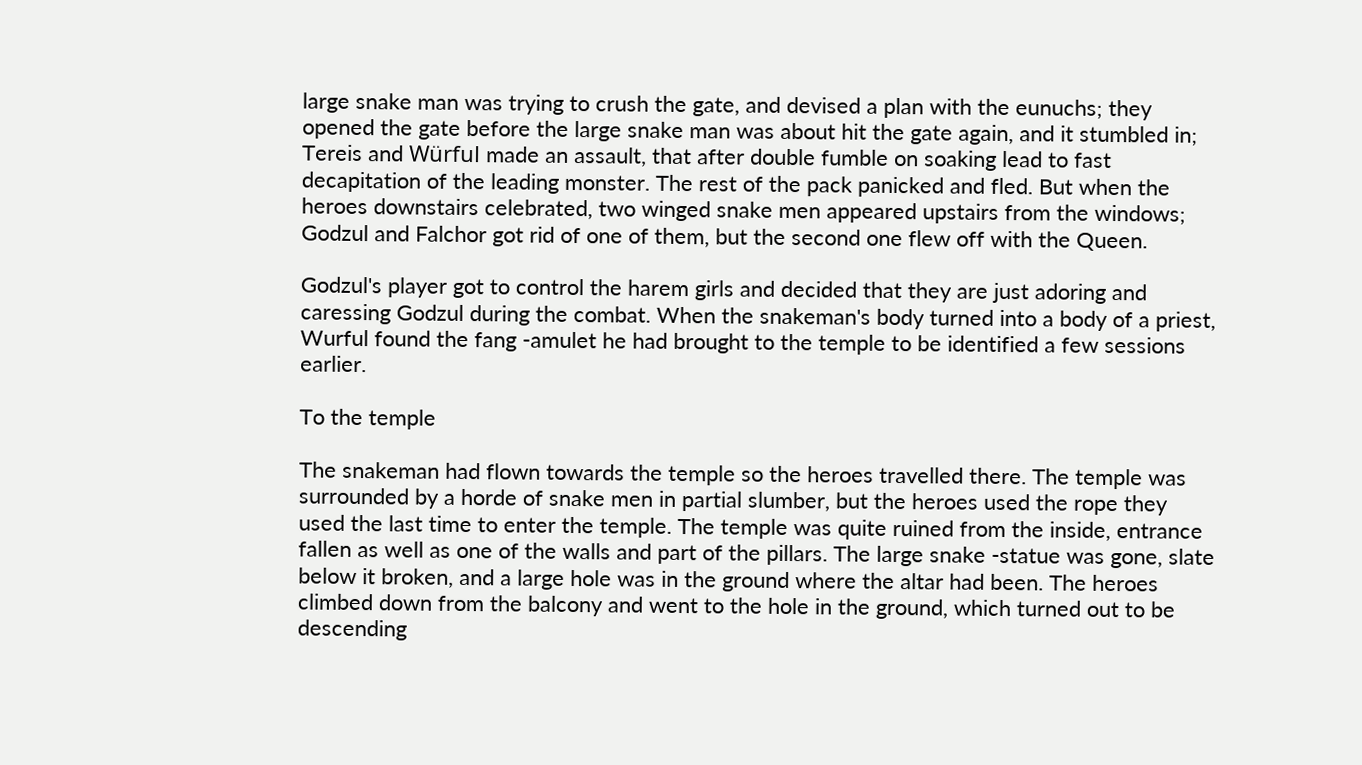large snake man was trying to crush the gate, and devised a plan with the eunuchs; they opened the gate before the large snake man was about hit the gate again, and it stumbled in; Tereis and Würful made an assault, that after double fumble on soaking lead to fast decapitation of the leading monster. The rest of the pack panicked and fled. But when the heroes downstairs celebrated, two winged snake men appeared upstairs from the windows; Godzul and Falchor got rid of one of them, but the second one flew off with the Queen.

Godzul's player got to control the harem girls and decided that they are just adoring and caressing Godzul during the combat. When the snakeman's body turned into a body of a priest, Wurful found the fang -amulet he had brought to the temple to be identified a few sessions earlier.

To the temple

The snakeman had flown towards the temple so the heroes travelled there. The temple was surrounded by a horde of snake men in partial slumber, but the heroes used the rope they used the last time to enter the temple. The temple was quite ruined from the inside, entrance fallen as well as one of the walls and part of the pillars. The large snake -statue was gone, slate below it broken, and a large hole was in the ground where the altar had been. The heroes climbed down from the balcony and went to the hole in the ground, which turned out to be descending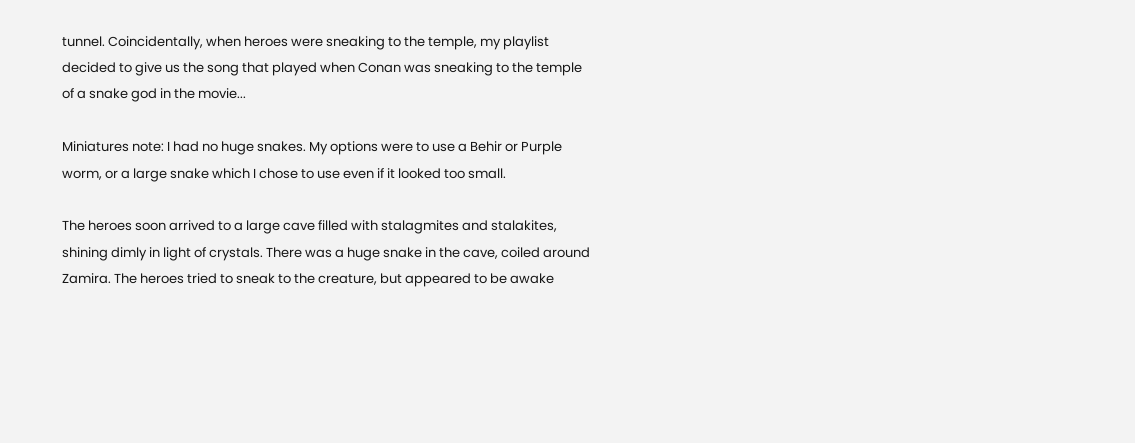tunnel. Coincidentally, when heroes were sneaking to the temple, my playlist decided to give us the song that played when Conan was sneaking to the temple of a snake god in the movie...

Miniatures note: I had no huge snakes. My options were to use a Behir or Purple worm, or a large snake which I chose to use even if it looked too small.

The heroes soon arrived to a large cave filled with stalagmites and stalakites, shining dimly in light of crystals. There was a huge snake in the cave, coiled around Zamira. The heroes tried to sneak to the creature, but appeared to be awake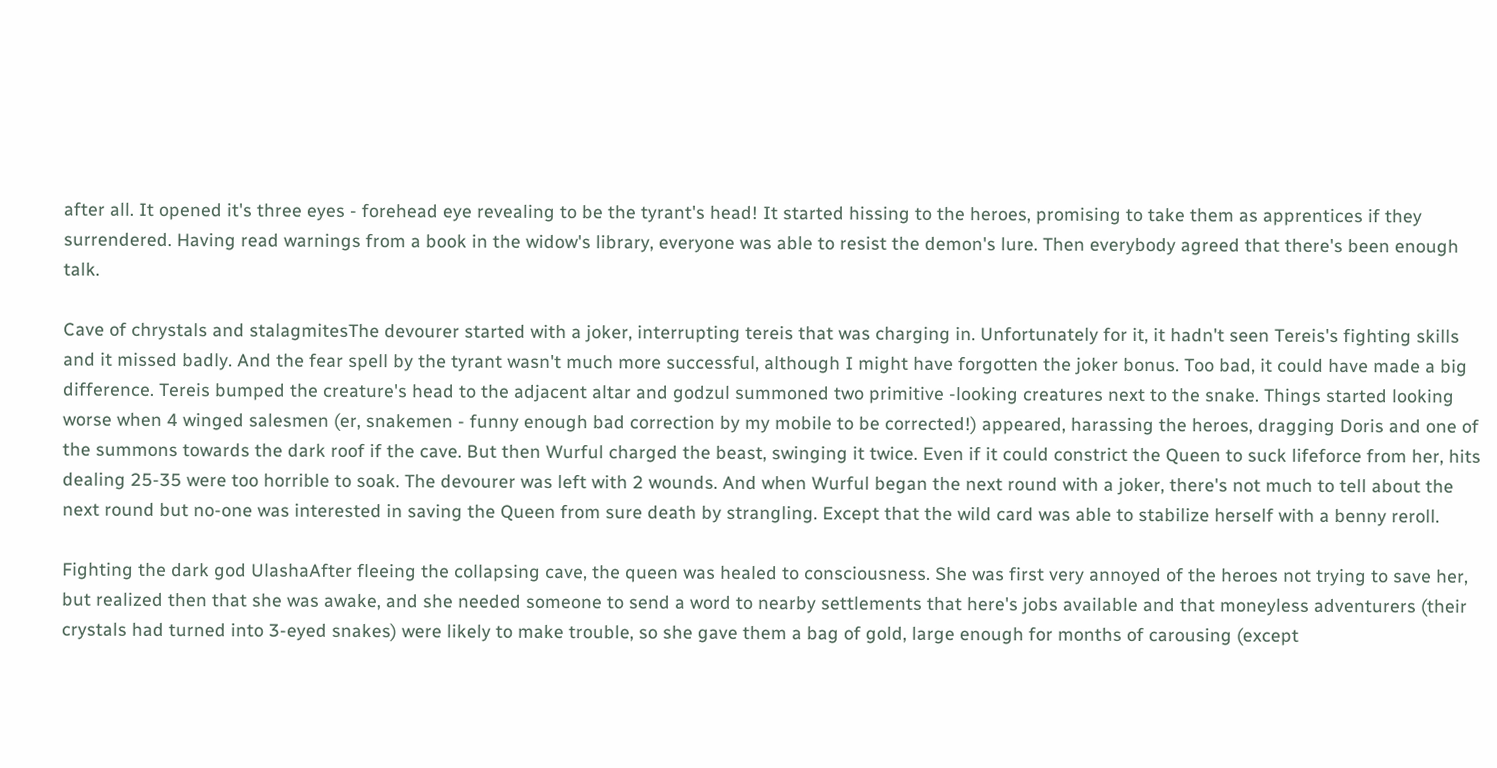after all. It opened it's three eyes - forehead eye revealing to be the tyrant's head! It started hissing to the heroes, promising to take them as apprentices if they surrendered. Having read warnings from a book in the widow's library, everyone was able to resist the demon's lure. Then everybody agreed that there's been enough talk.

Cave of chrystals and stalagmitesThe devourer started with a joker, interrupting tereis that was charging in. Unfortunately for it, it hadn't seen Tereis's fighting skills and it missed badly. And the fear spell by the tyrant wasn't much more successful, although I might have forgotten the joker bonus. Too bad, it could have made a big difference. Tereis bumped the creature's head to the adjacent altar and godzul summoned two primitive -looking creatures next to the snake. Things started looking worse when 4 winged salesmen (er, snakemen - funny enough bad correction by my mobile to be corrected!) appeared, harassing the heroes, dragging Doris and one of the summons towards the dark roof if the cave. But then Wurful charged the beast, swinging it twice. Even if it could constrict the Queen to suck lifeforce from her, hits dealing 25-35 were too horrible to soak. The devourer was left with 2 wounds. And when Wurful began the next round with a joker, there's not much to tell about the next round but no-one was interested in saving the Queen from sure death by strangling. Except that the wild card was able to stabilize herself with a benny reroll.

Fighting the dark god UlashaAfter fleeing the collapsing cave, the queen was healed to consciousness. She was first very annoyed of the heroes not trying to save her, but realized then that she was awake, and she needed someone to send a word to nearby settlements that here's jobs available and that moneyless adventurers (their crystals had turned into 3-eyed snakes) were likely to make trouble, so she gave them a bag of gold, large enough for months of carousing (except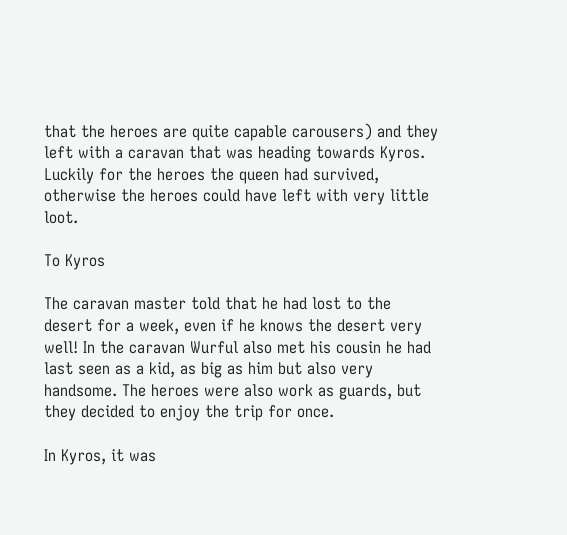that the heroes are quite capable carousers) and they left with a caravan that was heading towards Kyros. Luckily for the heroes the queen had survived, otherwise the heroes could have left with very little loot.

To Kyros

The caravan master told that he had lost to the desert for a week, even if he knows the desert very well! In the caravan Wurful also met his cousin he had last seen as a kid, as big as him but also very handsome. The heroes were also work as guards, but they decided to enjoy the trip for once.

In Kyros, it was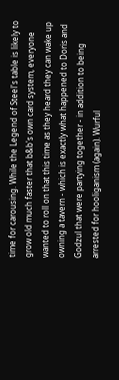time for carousing. While the Legend of Steel's table is likely to grow old much faster that b&b's own card system, everyone wanted to roll on that this time as they heard they can wake up owning a tavern - which is exactly what happened to Doris and Godzul that were partying together - in addition to being arrested for hooliganism (again). Wurful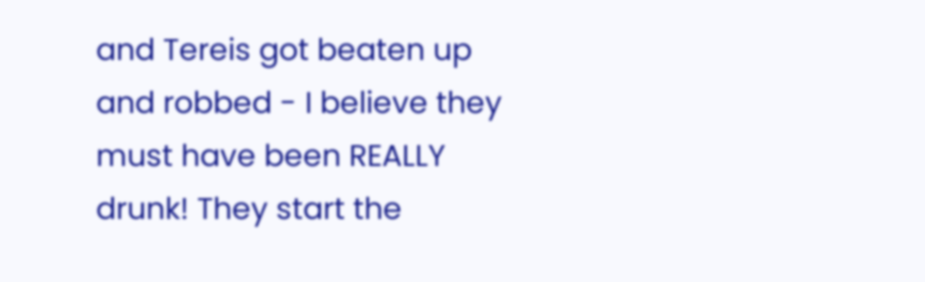and Tereis got beaten up and robbed - I believe they must have been REALLY drunk! They start the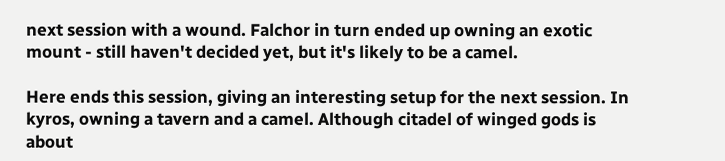next session with a wound. Falchor in turn ended up owning an exotic mount - still haven't decided yet, but it's likely to be a camel.

Here ends this session, giving an interesting setup for the next session. In kyros, owning a tavern and a camel. Although citadel of winged gods is about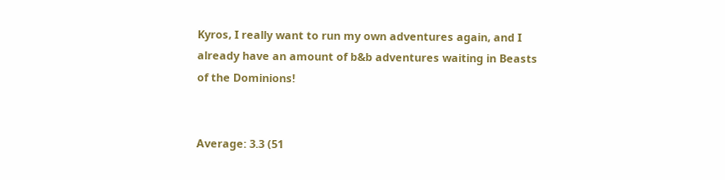Kyros, I really want to run my own adventures again, and I already have an amount of b&b adventures waiting in Beasts of the Dominions!


Average: 3.3 (51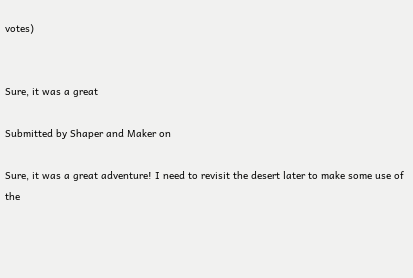votes)


Sure, it was a great

Submitted by Shaper and Maker on

Sure, it was a great adventure! I need to revisit the desert later to make some use of the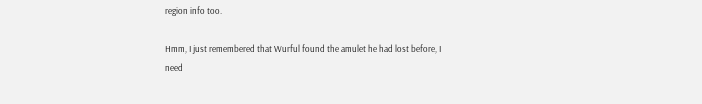region info too.

Hmm, I just remembered that Wurful found the amulet he had lost before, I need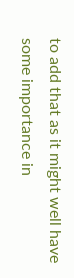to add that as it might well have some importance in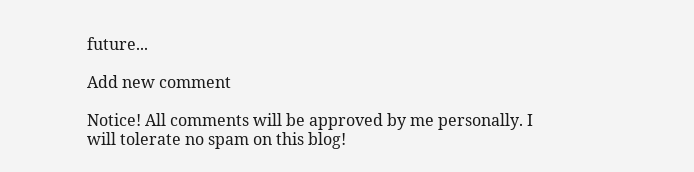future...

Add new comment

Notice! All comments will be approved by me personally. I will tolerate no spam on this blog!